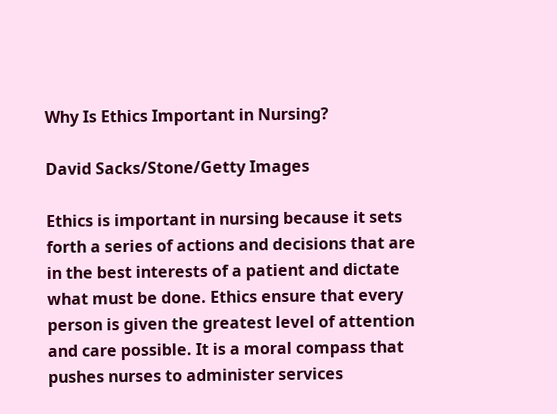Why Is Ethics Important in Nursing?

David Sacks/Stone/Getty Images

Ethics is important in nursing because it sets forth a series of actions and decisions that are in the best interests of a patient and dictate what must be done. Ethics ensure that every person is given the greatest level of attention and care possible. It is a moral compass that pushes nurses to administer services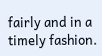fairly and in a timely fashion.